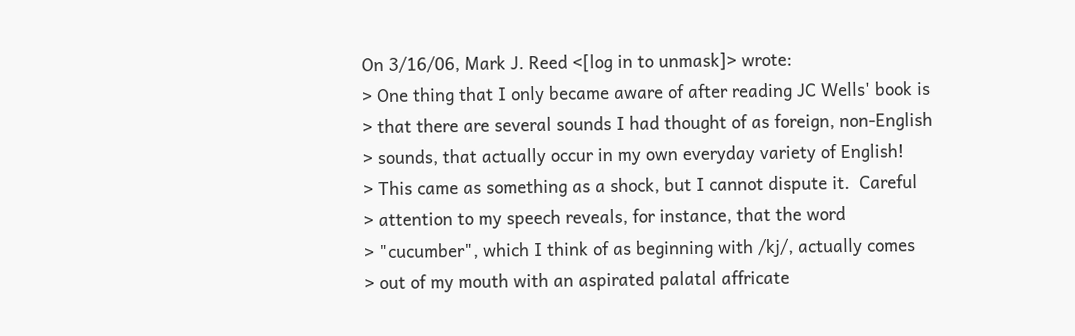On 3/16/06, Mark J. Reed <[log in to unmask]> wrote:
> One thing that I only became aware of after reading JC Wells' book is
> that there are several sounds I had thought of as foreign, non-English
> sounds, that actually occur in my own everyday variety of English!
> This came as something as a shock, but I cannot dispute it.  Careful
> attention to my speech reveals, for instance, that the word
> "cucumber", which I think of as beginning with /kj/, actually comes
> out of my mouth with an aspirated palatal affricate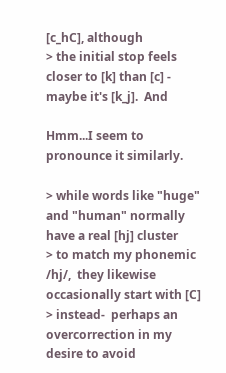[c_hC], although
> the initial stop feels closer to [k] than [c] - maybe it's [k_j].  And

Hmm...I seem to pronounce it similarly.

> while words like "huge" and "human" normally have a real [hj] cluster
> to match my phonemic /hj/,  they likewise occasionally start with [C]
> instead-  perhaps an overcorrection in my desire to avoid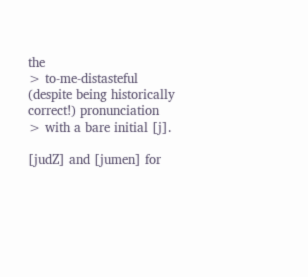the
> to-me-distasteful (despite being historically correct!) pronunciation
> with a bare initial [j].

[judZ] and [jumen] for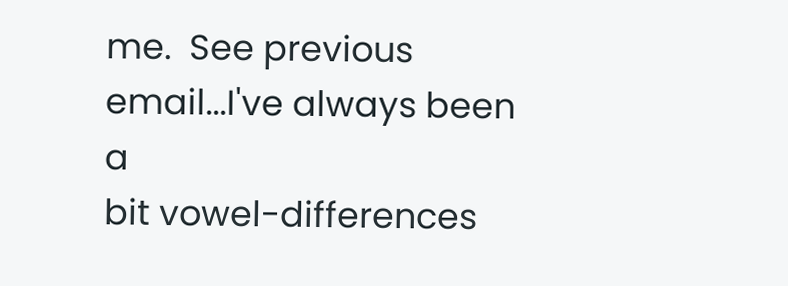me.  See previous email...I've always been a
bit vowel-differences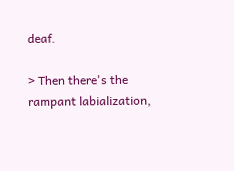deaf.

> Then there's the rampant labialization,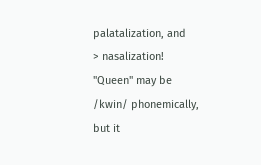palatalization, and
> nasalization!  "Queen" may be /kwin/ phonemically, but it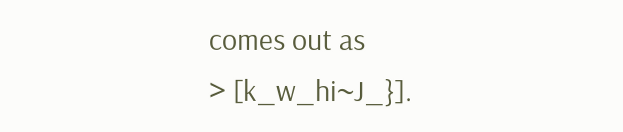comes out as
> [k_w_hi~J_}].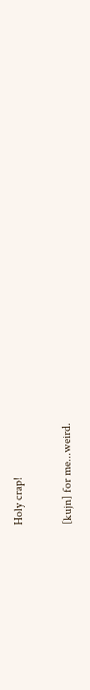Holy crap!

[kujn] for me...weird.